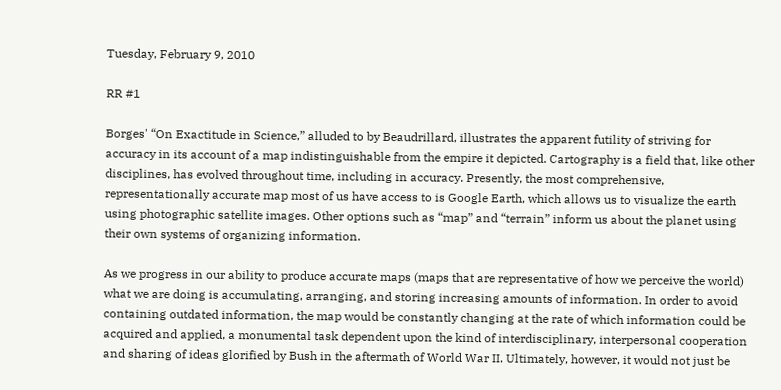Tuesday, February 9, 2010

RR #1

Borges' “On Exactitude in Science,” alluded to by Beaudrillard, illustrates the apparent futility of striving for accuracy in its account of a map indistinguishable from the empire it depicted. Cartography is a field that, like other disciplines, has evolved throughout time, including in accuracy. Presently, the most comprehensive, representationally accurate map most of us have access to is Google Earth, which allows us to visualize the earth using photographic satellite images. Other options such as “map” and “terrain” inform us about the planet using their own systems of organizing information.

As we progress in our ability to produce accurate maps (maps that are representative of how we perceive the world) what we are doing is accumulating, arranging, and storing increasing amounts of information. In order to avoid containing outdated information, the map would be constantly changing at the rate of which information could be acquired and applied, a monumental task dependent upon the kind of interdisciplinary, interpersonal cooperation and sharing of ideas glorified by Bush in the aftermath of World War II. Ultimately, however, it would not just be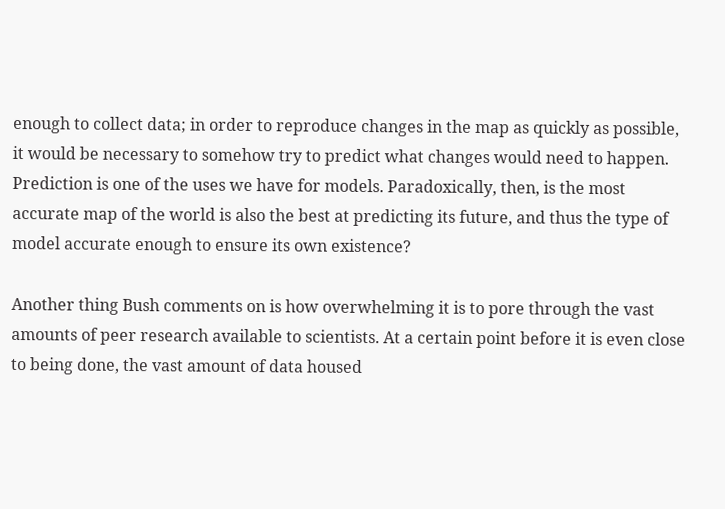enough to collect data; in order to reproduce changes in the map as quickly as possible, it would be necessary to somehow try to predict what changes would need to happen. Prediction is one of the uses we have for models. Paradoxically, then, is the most accurate map of the world is also the best at predicting its future, and thus the type of model accurate enough to ensure its own existence?

Another thing Bush comments on is how overwhelming it is to pore through the vast amounts of peer research available to scientists. At a certain point before it is even close to being done, the vast amount of data housed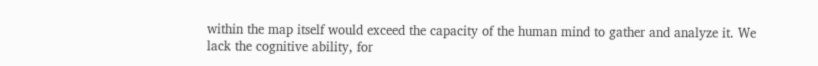within the map itself would exceed the capacity of the human mind to gather and analyze it. We lack the cognitive ability, for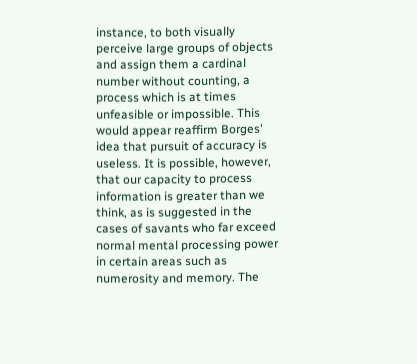instance, to both visually perceive large groups of objects and assign them a cardinal number without counting, a process which is at times unfeasible or impossible. This would appear reaffirm Borges' idea that pursuit of accuracy is useless. It is possible, however, that our capacity to process information is greater than we think, as is suggested in the cases of savants who far exceed normal mental processing power in certain areas such as numerosity and memory. The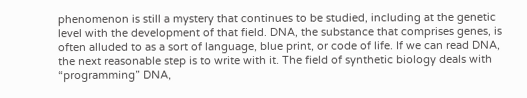phenomenon is still a mystery that continues to be studied, including at the genetic level with the development of that field. DNA, the substance that comprises genes, is often alluded to as a sort of language, blue print, or code of life. If we can read DNA, the next reasonable step is to write with it. The field of synthetic biology deals with “programming” DNA,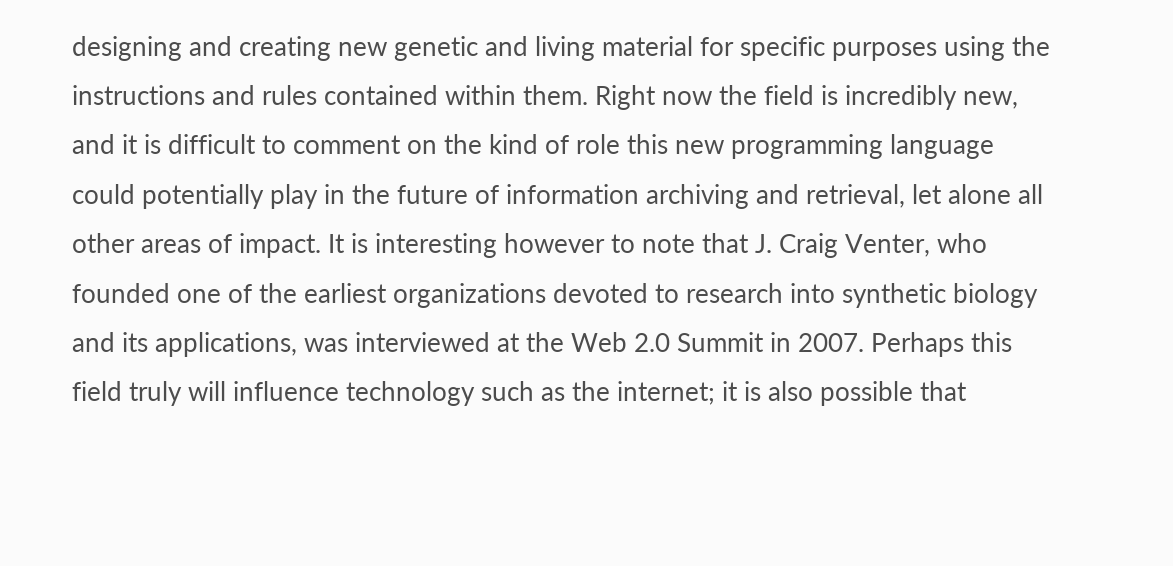designing and creating new genetic and living material for specific purposes using the instructions and rules contained within them. Right now the field is incredibly new, and it is difficult to comment on the kind of role this new programming language could potentially play in the future of information archiving and retrieval, let alone all other areas of impact. It is interesting however to note that J. Craig Venter, who founded one of the earliest organizations devoted to research into synthetic biology and its applications, was interviewed at the Web 2.0 Summit in 2007. Perhaps this field truly will influence technology such as the internet; it is also possible that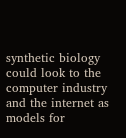synthetic biology could look to the computer industry and the internet as models for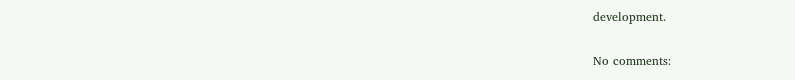development.

No comments: